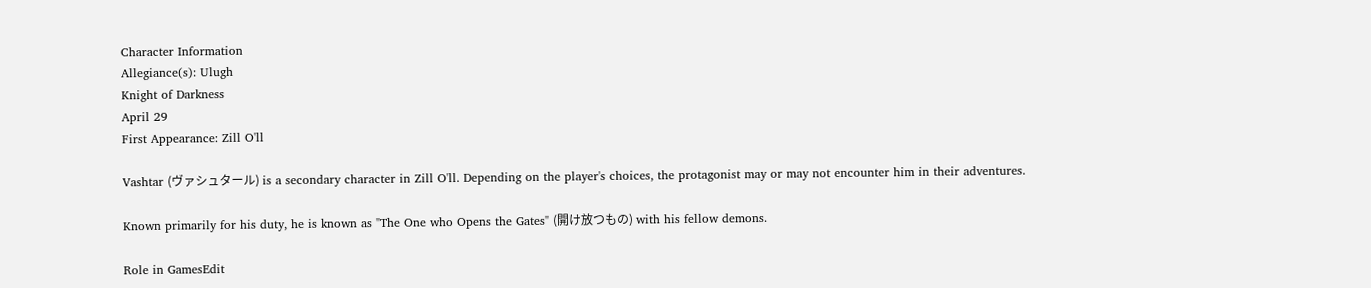Character Information
Allegiance(s): Ulugh
Knight of Darkness
April 29
First Appearance: Zill O'll

Vashtar (ヴァシュタール) is a secondary character in Zill O'll. Depending on the player's choices, the protagonist may or may not encounter him in their adventures.

Known primarily for his duty, he is known as "The One who Opens the Gates" (開け放つもの) with his fellow demons.

Role in GamesEdit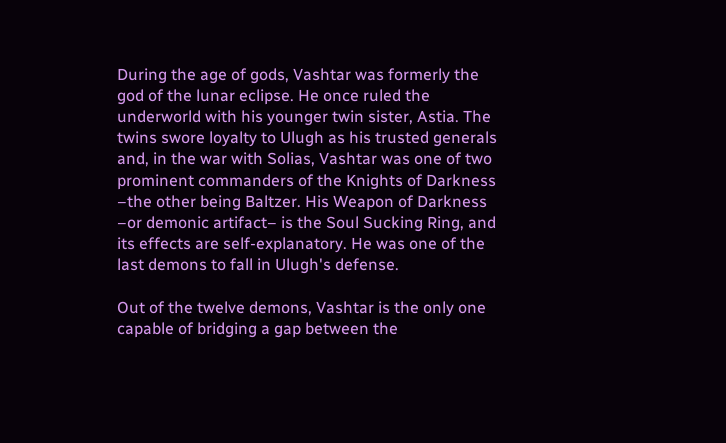During the age of gods, Vashtar was formerly the god of the lunar eclipse. He once ruled the underworld with his younger twin sister, Astia. The twins swore loyalty to Ulugh as his trusted generals and, in the war with Solias, Vashtar was one of two prominent commanders of the Knights of Darkness –the other being Baltzer. His Weapon of Darkness –or demonic artifact– is the Soul Sucking Ring, and its effects are self-explanatory. He was one of the last demons to fall in Ulugh's defense.

Out of the twelve demons, Vashtar is the only one capable of bridging a gap between the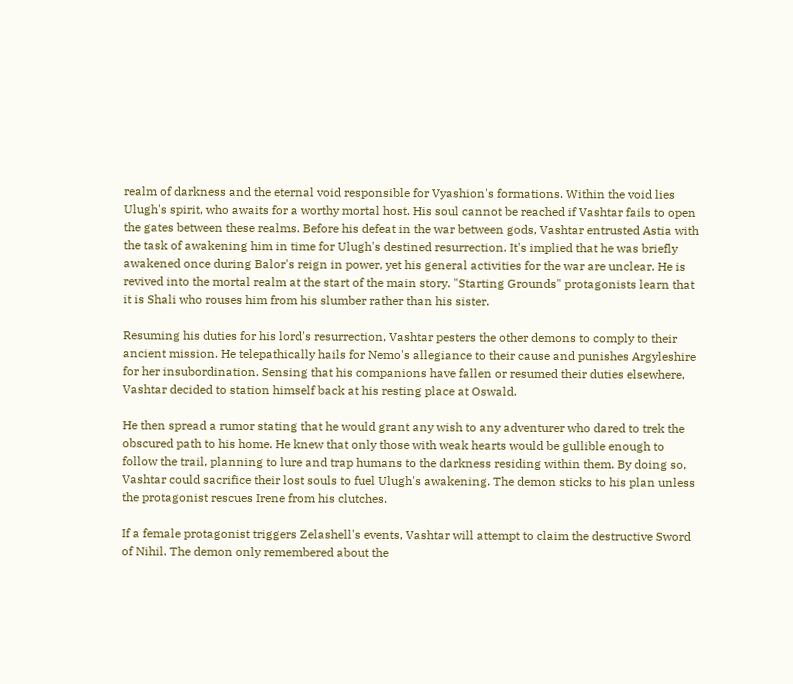realm of darkness and the eternal void responsible for Vyashion's formations. Within the void lies Ulugh's spirit, who awaits for a worthy mortal host. His soul cannot be reached if Vashtar fails to open the gates between these realms. Before his defeat in the war between gods, Vashtar entrusted Astia with the task of awakening him in time for Ulugh's destined resurrection. It's implied that he was briefly awakened once during Balor's reign in power, yet his general activities for the war are unclear. He is revived into the mortal realm at the start of the main story. "Starting Grounds" protagonists learn that it is Shali who rouses him from his slumber rather than his sister.

Resuming his duties for his lord's resurrection, Vashtar pesters the other demons to comply to their ancient mission. He telepathically hails for Nemo's allegiance to their cause and punishes Argyleshire for her insubordination. Sensing that his companions have fallen or resumed their duties elsewhere, Vashtar decided to station himself back at his resting place at Oswald.

He then spread a rumor stating that he would grant any wish to any adventurer who dared to trek the obscured path to his home. He knew that only those with weak hearts would be gullible enough to follow the trail, planning to lure and trap humans to the darkness residing within them. By doing so, Vashtar could sacrifice their lost souls to fuel Ulugh's awakening. The demon sticks to his plan unless the protagonist rescues Irene from his clutches.

If a female protagonist triggers Zelashell's events, Vashtar will attempt to claim the destructive Sword of Nihil. The demon only remembered about the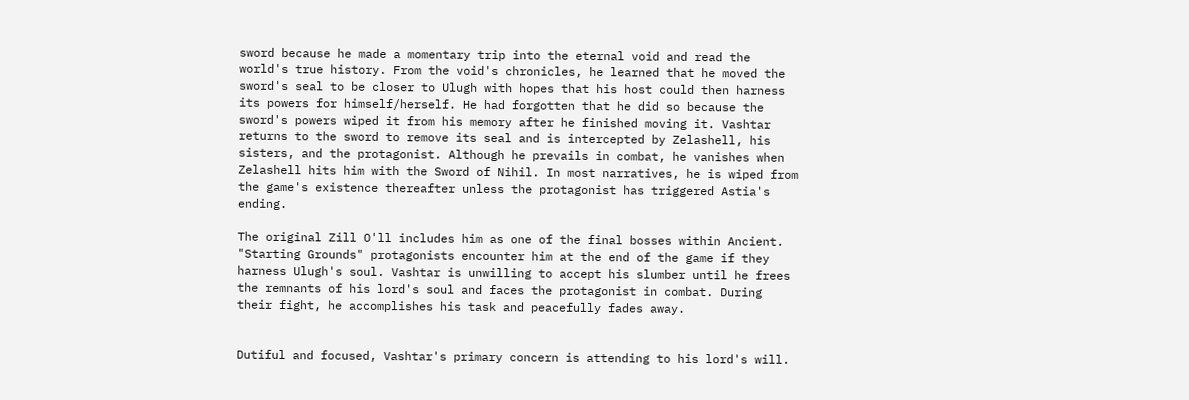sword because he made a momentary trip into the eternal void and read the world's true history. From the void's chronicles, he learned that he moved the sword's seal to be closer to Ulugh with hopes that his host could then harness its powers for himself/herself. He had forgotten that he did so because the sword's powers wiped it from his memory after he finished moving it. Vashtar returns to the sword to remove its seal and is intercepted by Zelashell, his sisters, and the protagonist. Although he prevails in combat, he vanishes when Zelashell hits him with the Sword of Nihil. In most narratives, he is wiped from the game's existence thereafter unless the protagonist has triggered Astia's ending.

The original Zill O'll includes him as one of the final bosses within Ancient. "Starting Grounds" protagonists encounter him at the end of the game if they harness Ulugh's soul. Vashtar is unwilling to accept his slumber until he frees the remnants of his lord's soul and faces the protagonist in combat. During their fight, he accomplishes his task and peacefully fades away.


Dutiful and focused, Vashtar's primary concern is attending to his lord's will.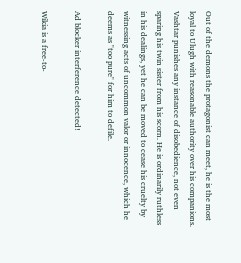Out of the demons the protagonist can meet, he is the most loyal to Ulugh with reasonable authority over his companions. Vashtar punishes any instance of disobedience, not even sparing his twin sister from his scorn. He is ordinarily ruthless in his dealings, yet he can be moved to cease his cruelty by witnessing acts of uncommon valor or innocence, which he deems as "too pure" for him to defile.

Ad blocker interference detected!

Wikia is a free-to-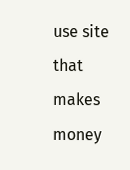use site that makes money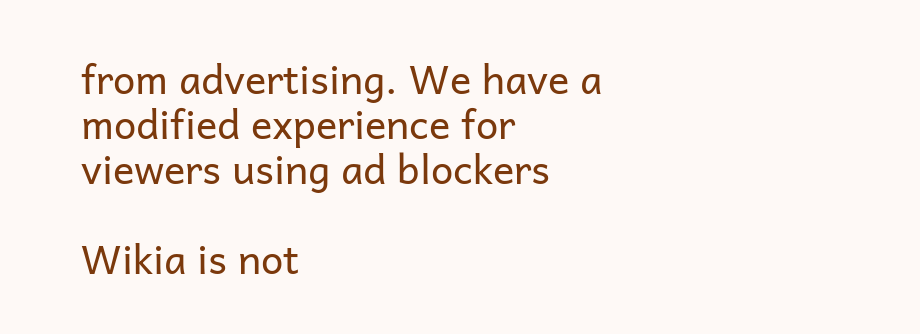from advertising. We have a modified experience for viewers using ad blockers

Wikia is not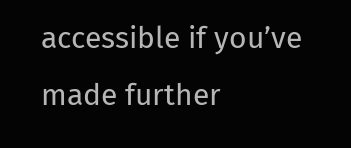accessible if you’ve made further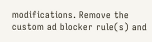modifications. Remove the custom ad blocker rule(s) and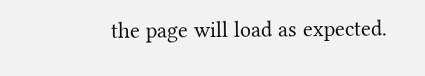the page will load as expected.